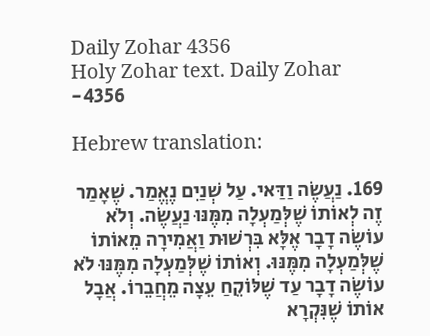Daily Zohar 4356
Holy Zohar text. Daily Zohar -4356

Hebrew translation:

169. נַעֲשֶׂה וַדַּאי. עַל שְׁנַיִם נֶאֱמַר. שֶׁאָמַר זֶה לְאוֹתוֹ שֶׁלְּמַעְלָה מִמֶּנּוּ נַעֲשֶׂה. וְלֹא עוֹשֶׂה דָבָר אֶלָּא בִּרְשׁוּת וַאֲמִירָה מֵאוֹתוֹ שֶׁלְּמַעְלָה מִמֶּנּוּ. וְאוֹתוֹ שֶׁלְּמַעְלָה מִמֶּנּוּ לֹא עוֹשֶׂה דָבָר עַד שֶׁלּוֹקֵחַ עֵצָה מֵחֲבֵרוֹ. אֲבָל אוֹתוֹ שֶׁנִּקְרָא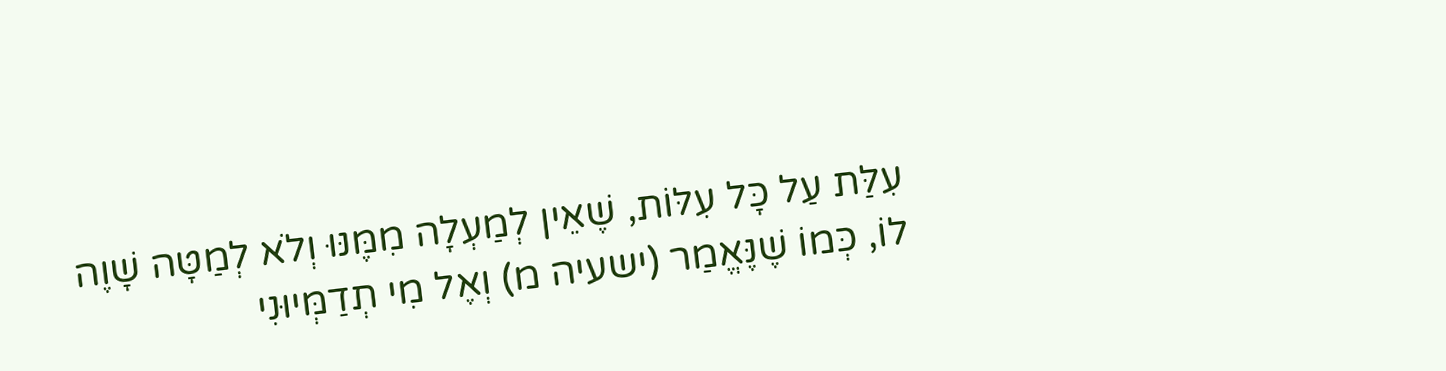עִלַּת עַל כָּל עִלּוֹת, שֶׁאֵין לְמַעְלָה מִמֶּנּוּ וְלֹא לְמַטָּה שָׁוֶה לוֹ, כְּמוֹ שֶׁנֶּאֱמַר (ישעיה מ) וְאֶל מִי תְדַמְּיוּנִי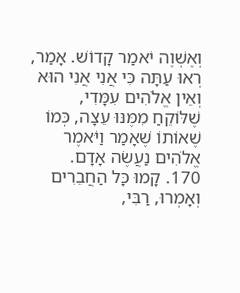וְאֶשְׁוֶה יֹאמַר קָדוֹשׁ. אָמַר, רְאוּ עַתָּה כִּי אֲנִי אֲנִי הוּא וְאֵין אֱלֹהִים עִמָּדִי, שֶׁלּוֹקֵחַ מִמֶּנּוּ עֵצָה, כְּמוֹ שֶׁאוֹתוֹ שֶׁאָמַר וַיֹּאמֶר אֱלֹהִים נַעֲשֶׂה אָדָם.
170. קָמוּ כָּל הַחֲבֵרִים וְאָמְרוּ, רַבִּי,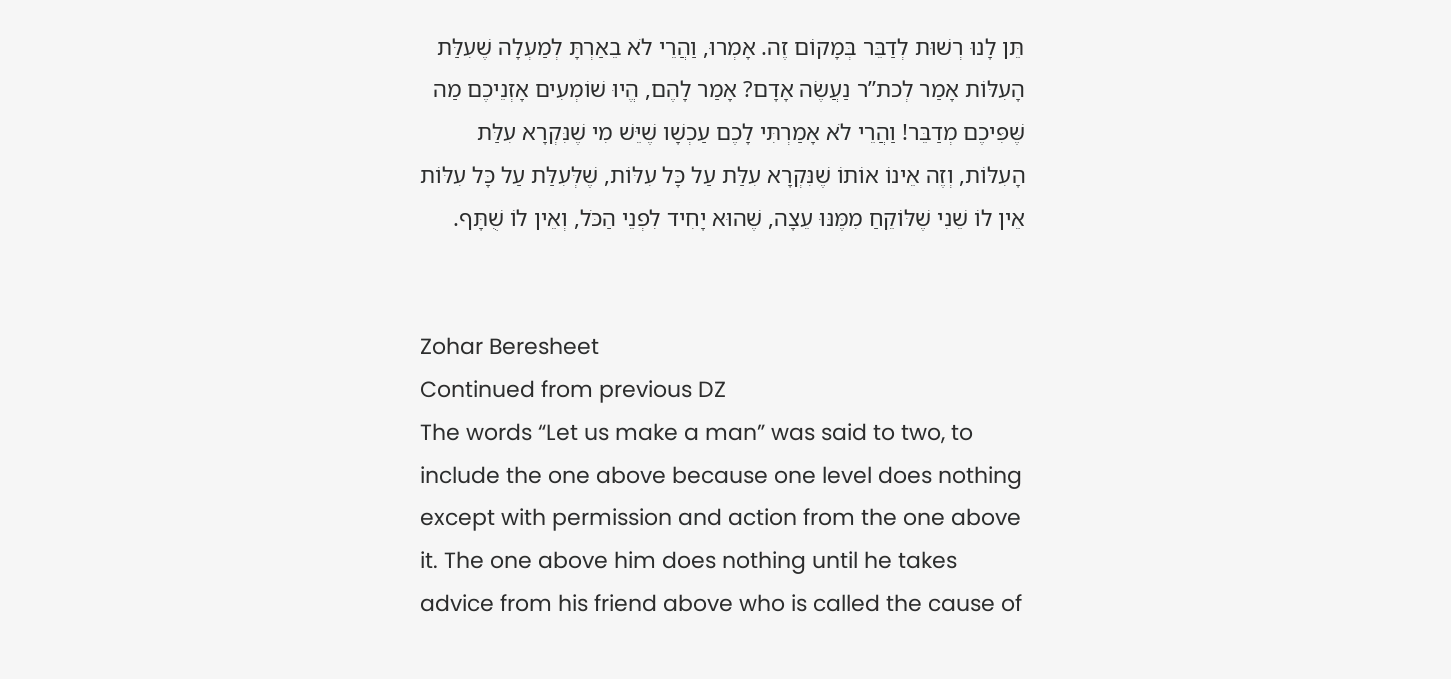תֵּן לָנוּ רְשׁוּת לְדַבֵּר בְּמָקוֹם זֶה. אָמְרוּ, וַהֲרֵי לֹא בֵאַרְתָּ לְמַעְלָה שֶׁעִלַּת הָעִלּוֹת אָמַר לְכת”ר נַעֲשֶׂה אָדָם? אָמַר לָהֶם, הֱיוּ שׁוֹמְעִים אָזְנֵיכֶם מַה שֶּׁפִּיכֶם מְדַבֵּר! וַהֲרֵי לֹא אָמַרְתִּי לָכֶם עַכְשָׁו שֶׁיֵּשׁ מִי שֶׁנִּקְרָא עִלַּת הָעִלּוֹת, וְזֶה אֵינוֹ אוֹתוֹ שֶׁנִּקְרָא עִלַּת עַל כָּל עִלּוֹת, שֶׁלְּעִלַּת עַל כָּל עִלּוֹת אֵין לוֹ שֵׁנִי שֶׁלּוֹקֵחַ מִמֶּנּוּ עֵצָה, שֶׁהוּא יָחִיד לִפְנֵי הַכֹּל, וְאֵין לוֹ שֻׁתָּף.


Zohar Beresheet
Continued from previous DZ
The words “Let us make a man” was said to two, to include the one above because one level does nothing except with permission and action from the one above it. The one above him does nothing until he takes advice from his friend above who is called the cause of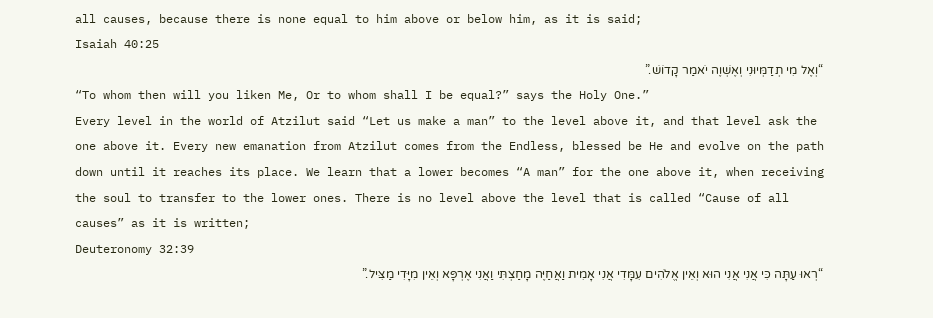all causes, because there is none equal to him above or below him, as it is said;
Isaiah 40:25
“וְאֶל מִי תְדַמְּיוּנִי וְאֶשְׁוֶה יֹאמַר קָדוֹשׁ.”
“To whom then will you liken Me, Or to whom shall I be equal?” says the Holy One.”
Every level in the world of Atzilut said “Let us make a man” to the level above it, and that level ask the one above it. Every new emanation from Atzilut comes from the Endless, blessed be He and evolve on the path down until it reaches its place. We learn that a lower becomes “A man” for the one above it, when receiving the soul to transfer to the lower ones. There is no level above the level that is called “Cause of all causes” as it is written;
Deuteronomy 32:39
“רְאוּ עַתָּה כִּי אֲנִי אֲנִי הוּא וְאֵין אֱלֹהִים עִמָּדִי אֲנִי אָמִית וַאֲחַיֶּה מָחַצְתִּי וַאֲנִי אֶרְפָּא וְאֵין מִיָּדִי מַצִּיל.”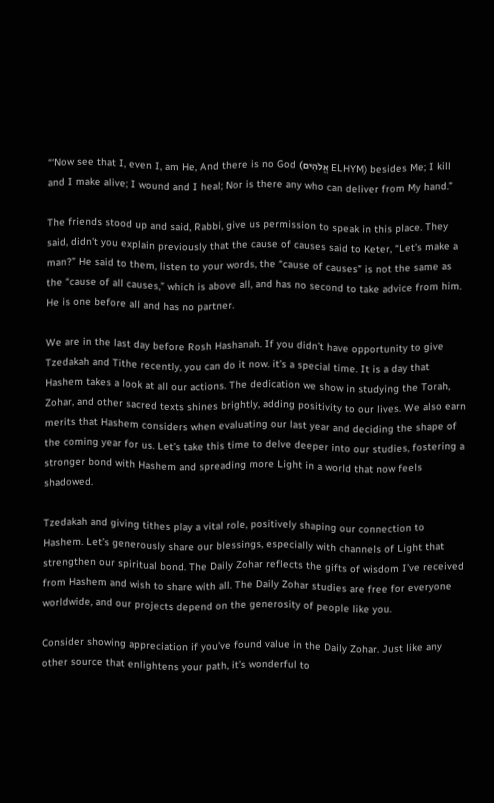“‘Now see that I, even I, am He, And there is no God (אֱלֹהִים ELHYM) besides Me; I kill and I make alive; I wound and I heal; Nor is there any who can deliver from My hand.”

The friends stood up and said, Rabbi, give us permission to speak in this place. They said, didn’t you explain previously that the cause of causes said to Keter, “Let’s make a man?” He said to them, listen to your words, the “cause of causes” is not the same as the “cause of all causes,” which is above all, and has no second to take advice from him. He is one before all and has no partner.

We are in the last day before Rosh Hashanah. If you didn’t have opportunity to give Tzedakah and Tithe recently, you can do it now. it’s a special time. It is a day that Hashem takes a look at all our actions. The dedication we show in studying the Torah, Zohar, and other sacred texts shines brightly, adding positivity to our lives. We also earn merits that Hashem considers when evaluating our last year and deciding the shape of the coming year for us. Let’s take this time to delve deeper into our studies, fostering a stronger bond with Hashem and spreading more Light in a world that now feels shadowed.

Tzedakah and giving tithes play a vital role, positively shaping our connection to Hashem. Let’s generously share our blessings, especially with channels of Light that strengthen our spiritual bond. The Daily Zohar reflects the gifts of wisdom I’ve received from Hashem and wish to share with all. The Daily Zohar studies are free for everyone worldwide, and our projects depend on the generosity of people like you.

Consider showing appreciation if you’ve found value in the Daily Zohar. Just like any other source that enlightens your path, it’s wonderful to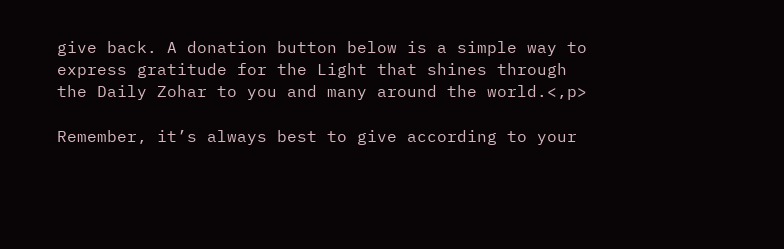give back. A donation button below is a simple way to express gratitude for the Light that shines through the Daily Zohar to you and many around the world.<,p>

Remember, it’s always best to give according to your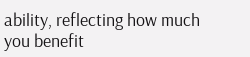ability, reflecting how much you benefit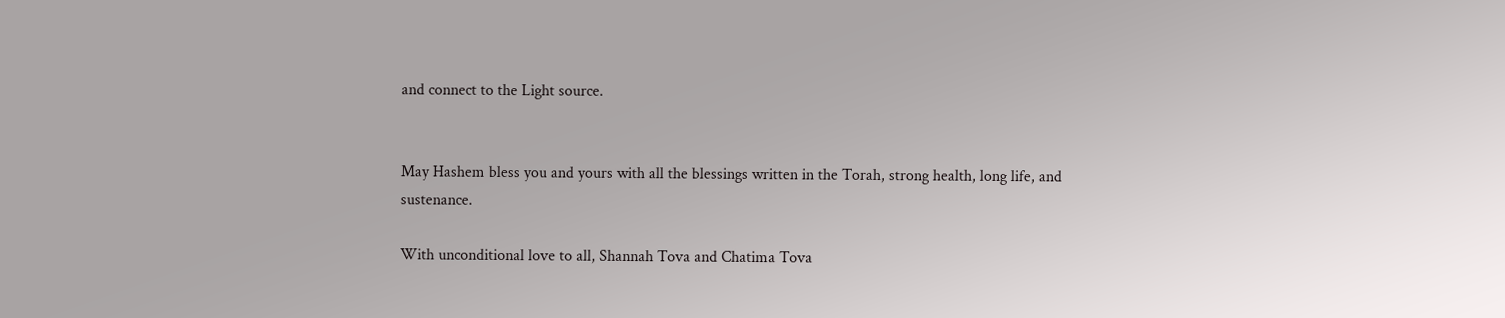and connect to the Light source.


May Hashem bless you and yours with all the blessings written in the Torah, strong health, long life, and sustenance.

With unconditional love to all, Shannah Tova and Chatima Tova